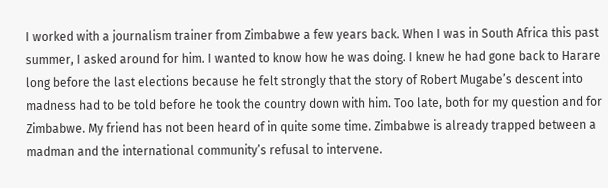I worked with a journalism trainer from Zimbabwe a few years back. When I was in South Africa this past summer, I asked around for him. I wanted to know how he was doing. I knew he had gone back to Harare long before the last elections because he felt strongly that the story of Robert Mugabe’s descent into madness had to be told before he took the country down with him. Too late, both for my question and for Zimbabwe. My friend has not been heard of in quite some time. Zimbabwe is already trapped between a madman and the international community’s refusal to intervene.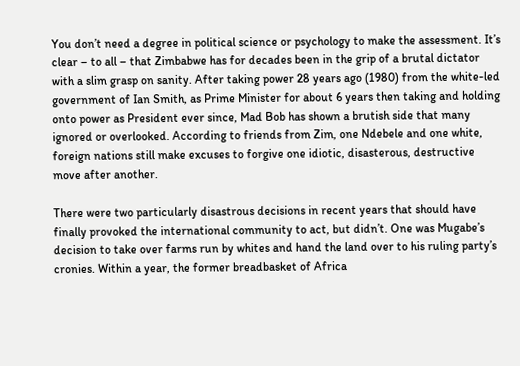You don’t need a degree in political science or psychology to make the assessment. It’s clear – to all – that Zimbabwe has for decades been in the grip of a brutal dictator with a slim grasp on sanity. After taking power 28 years ago (1980) from the white-led government of Ian Smith, as Prime Minister for about 6 years then taking and holding onto power as President ever since, Mad Bob has shown a brutish side that many ignored or overlooked. According to friends from Zim, one Ndebele and one white, foreign nations still make excuses to forgive one idiotic, disasterous, destructive move after another.

There were two particularly disastrous decisions in recent years that should have finally provoked the international community to act, but didn’t. One was Mugabe’s decision to take over farms run by whites and hand the land over to his ruling party’s cronies. Within a year, the former breadbasket of Africa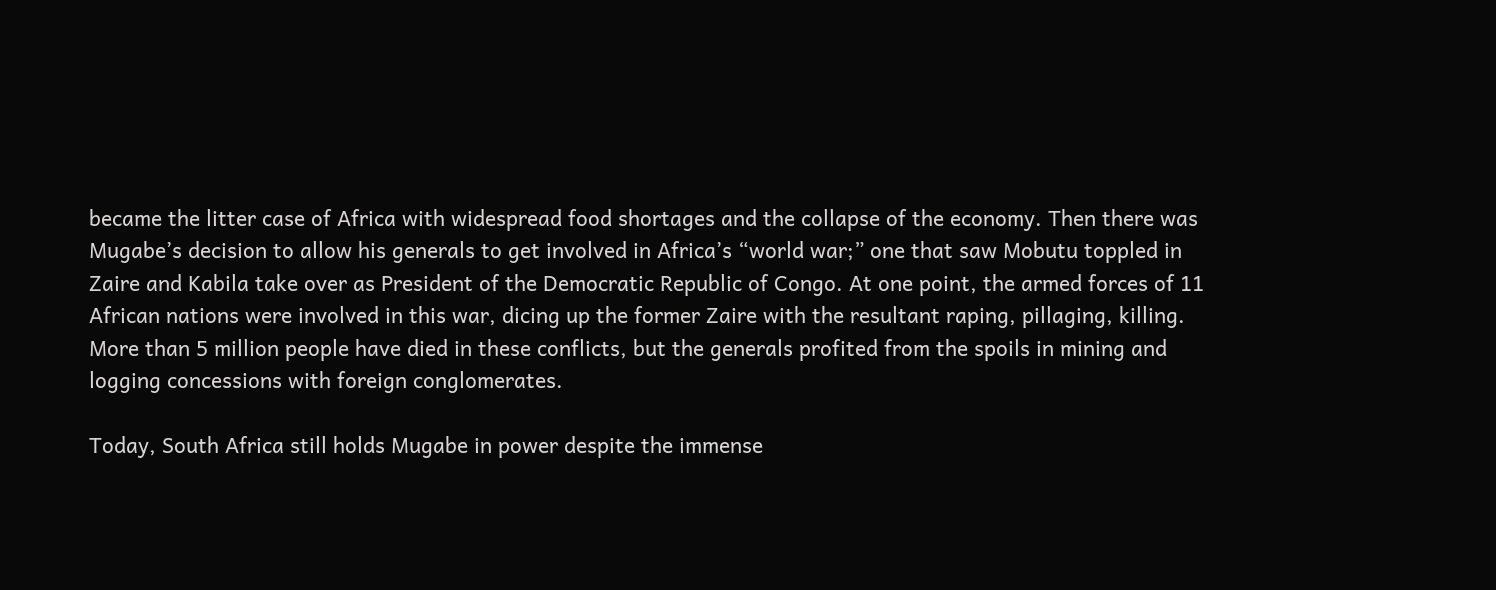became the litter case of Africa with widespread food shortages and the collapse of the economy. Then there was Mugabe’s decision to allow his generals to get involved in Africa’s “world war;” one that saw Mobutu toppled in Zaire and Kabila take over as President of the Democratic Republic of Congo. At one point, the armed forces of 11 African nations were involved in this war, dicing up the former Zaire with the resultant raping, pillaging, killing.  More than 5 million people have died in these conflicts, but the generals profited from the spoils in mining and logging concessions with foreign conglomerates.

Today, South Africa still holds Mugabe in power despite the immense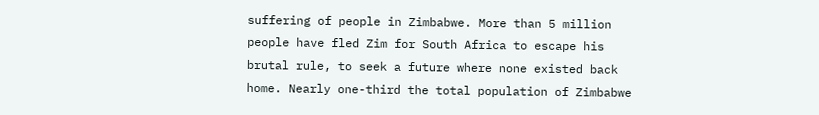suffering of people in Zimbabwe. More than 5 million people have fled Zim for South Africa to escape his brutal rule, to seek a future where none existed back home. Nearly one-third the total population of Zimbabwe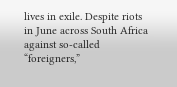lives in exile. Despite riots in June across South Africa against so-called “foreigners,”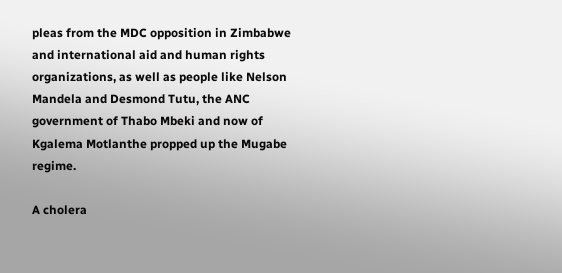pleas from the MDC opposition in Zimbabwe and international aid and human rights organizations, as well as people like Nelson Mandela and Desmond Tutu, the ANC government of Thabo Mbeki and now of Kgalema Motlanthe propped up the Mugabe regime.

A cholera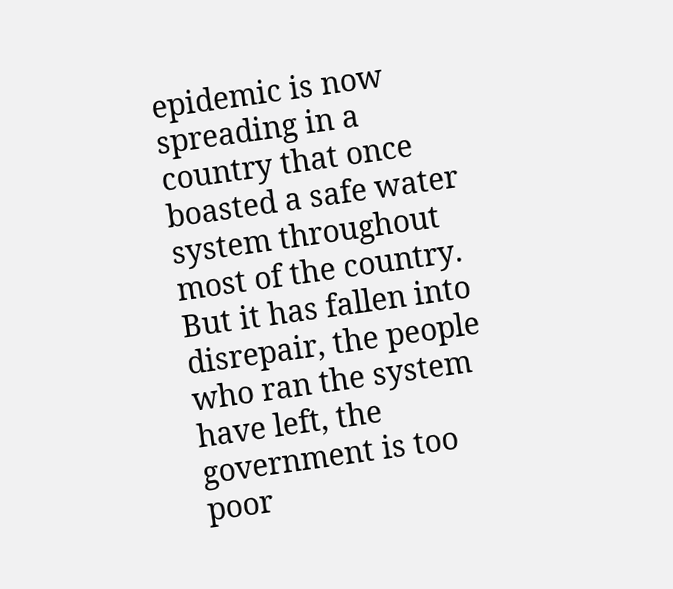epidemic is now spreading in a country that once boasted a safe water system throughout most of the country. But it has fallen into disrepair, the people who ran the system have left, the government is too poor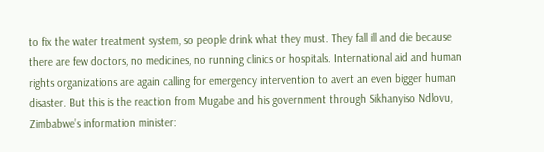to fix the water treatment system, so people drink what they must. They fall ill and die because there are few doctors, no medicines, no running clinics or hospitals. International aid and human rights organizations are again calling for emergency intervention to avert an even bigger human disaster. But this is the reaction from Mugabe and his government through Sikhanyiso Ndlovu, Zimbabwe’s information minister: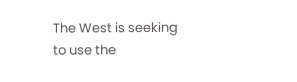The West is seeking to use the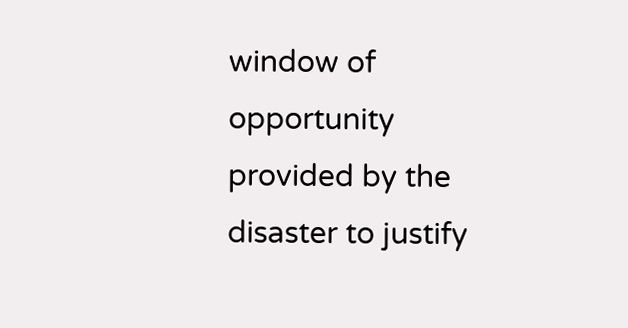window of opportunity provided by the disaster to justify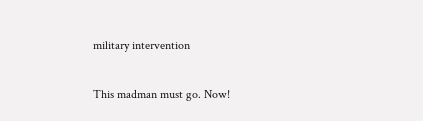military intervention

This madman must go. Now!